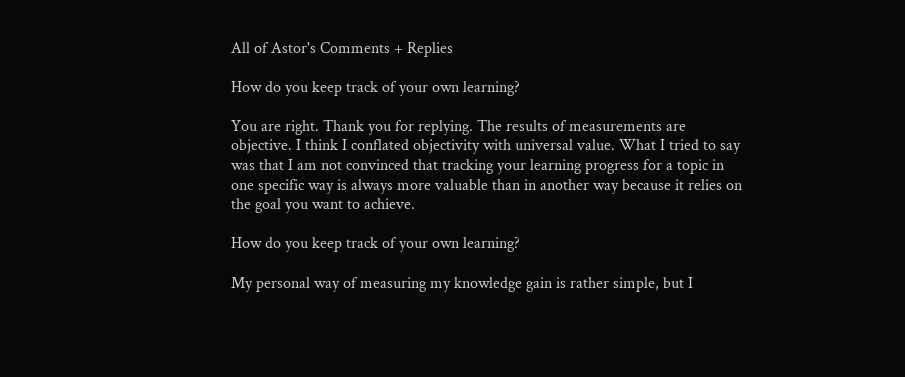All of Astor's Comments + Replies

How do you keep track of your own learning?

You are right. Thank you for replying. The results of measurements are objective. I think I conflated objectivity with universal value. What I tried to say was that I am not convinced that tracking your learning progress for a topic in one specific way is always more valuable than in another way because it relies on the goal you want to achieve.

How do you keep track of your own learning?

My personal way of measuring my knowledge gain is rather simple, but I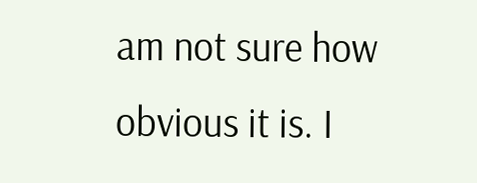am not sure how obvious it is. I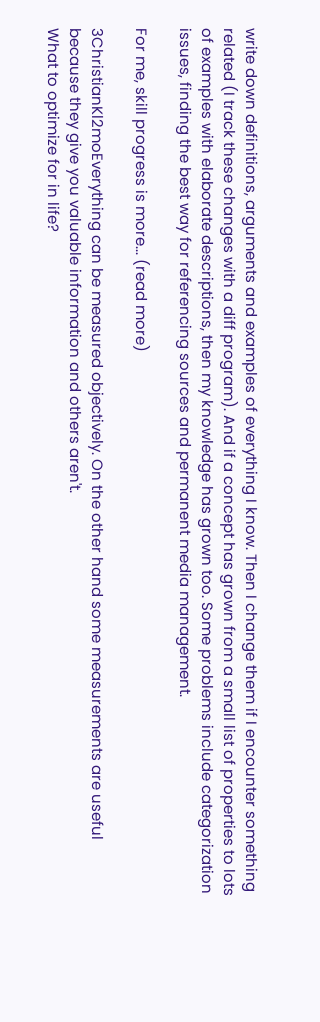write down definitions, arguments and examples of everything I know. Then I change them if I encounter something related (I track these changes with a diff program). And if a concept has grown from a small list of properties to lots of examples with elaborate descriptions, then my knowledge has grown too. Some problems include categorization issues, finding the best way for referencing sources and permanent media management.

For me, skill progress is more... (read more)

3ChristianKl2moEverything can be measured objectively. On the other hand some measurements are useful because they give you valuable information and others aren't.
What to optimize for in life?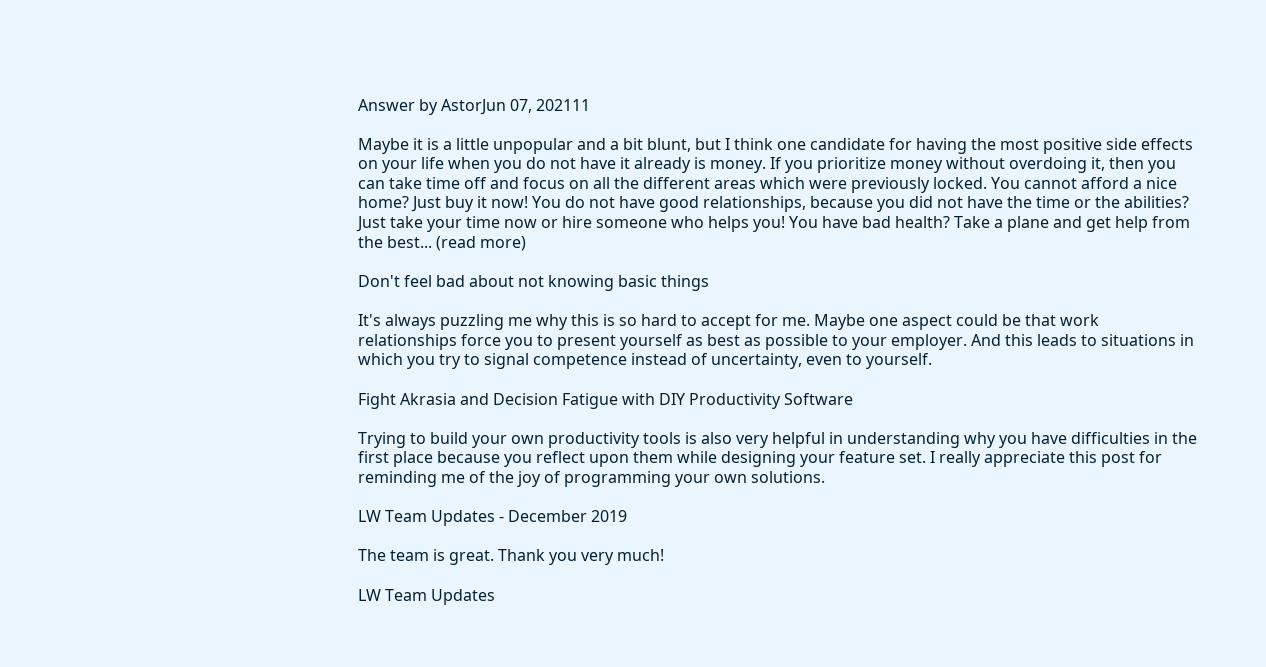Answer by AstorJun 07, 202111

Maybe it is a little unpopular and a bit blunt, but I think one candidate for having the most positive side effects on your life when you do not have it already is money. If you prioritize money without overdoing it, then you can take time off and focus on all the different areas which were previously locked. You cannot afford a nice home? Just buy it now! You do not have good relationships, because you did not have the time or the abilities? Just take your time now or hire someone who helps you! You have bad health? Take a plane and get help from the best... (read more)

Don't feel bad about not knowing basic things

It's always puzzling me why this is so hard to accept for me. Maybe one aspect could be that work relationships force you to present yourself as best as possible to your employer. And this leads to situations in which you try to signal competence instead of uncertainty, even to yourself.

Fight Akrasia and Decision Fatigue with DIY Productivity Software

Trying to build your own productivity tools is also very helpful in understanding why you have difficulties in the first place because you reflect upon them while designing your feature set. I really appreciate this post for reminding me of the joy of programming your own solutions.

LW Team Updates - December 2019

The team is great. Thank you very much!

LW Team Updates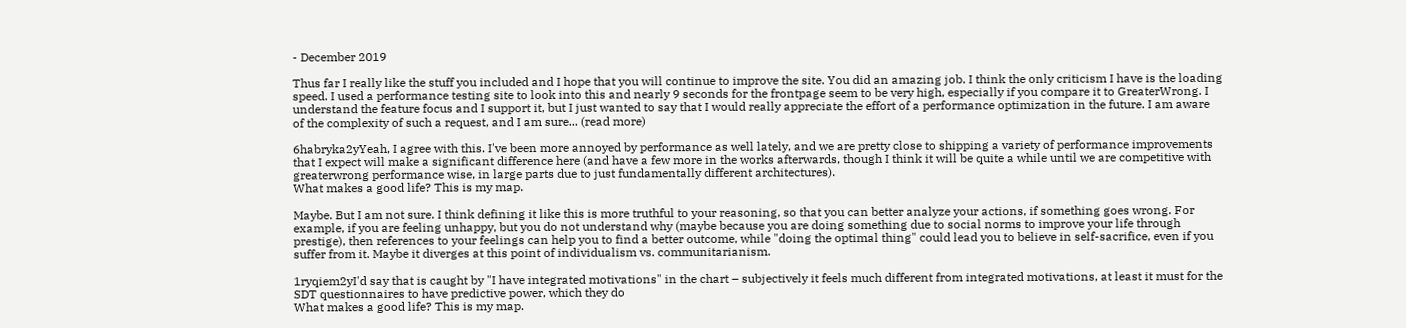- December 2019

Thus far I really like the stuff you included and I hope that you will continue to improve the site. You did an amazing job. I think the only criticism I have is the loading speed. I used a performance testing site to look into this and nearly 9 seconds for the frontpage seem to be very high, especially if you compare it to GreaterWrong. I understand the feature focus and I support it, but I just wanted to say that I would really appreciate the effort of a performance optimization in the future. I am aware of the complexity of such a request, and I am sure... (read more)

6habryka2yYeah, I agree with this. I've been more annoyed by performance as well lately, and we are pretty close to shipping a variety of performance improvements that I expect will make a significant difference here (and have a few more in the works afterwards, though I think it will be quite a while until we are competitive with greaterwrong performance wise, in large parts due to just fundamentally different architectures).
What makes a good life? This is my map.

Maybe. But I am not sure. I think defining it like this is more truthful to your reasoning, so that you can better analyze your actions, if something goes wrong. For example, if you are feeling unhappy, but you do not understand why (maybe because you are doing something due to social norms to improve your life through prestige), then references to your feelings can help you to find a better outcome, while "doing the optimal thing" could lead you to believe in self-sacrifice, even if you suffer from it. Maybe it diverges at this point of individualism vs. communitarianism.

1ryqiem2yI'd say that is caught by "I have integrated motivations" in the chart – subjectively it feels much different from integrated motivations, at least it must for the SDT questionnaires to have predictive power, which they do
What makes a good life? This is my map.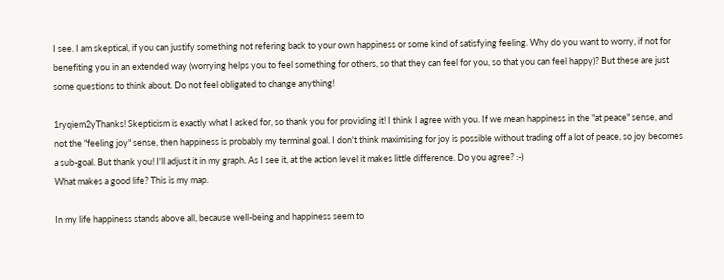I see. I am skeptical, if you can justify something not refering back to your own happiness or some kind of satisfying feeling. Why do you want to worry, if not for benefiting you in an extended way (worrying helps you to feel something for others, so that they can feel for you, so that you can feel happy)? But these are just some questions to think about. Do not feel obligated to change anything!

1ryqiem2yThanks! Skepticism is exactly what I asked for, so thank you for providing it! I think I agree with you. If we mean happiness in the "at peace" sense, and not the "feeling joy" sense, then happiness is probably my terminal goal. I don't think maximising for joy is possible without trading off a lot of peace, so joy becomes a sub-goal. But thank you! I'll adjust it in my graph. As I see it, at the action level it makes little difference. Do you agree? :-)
What makes a good life? This is my map.

In my life happiness stands above all, because well-being and happiness seem to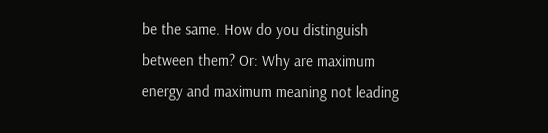be the same. How do you distinguish between them? Or: Why are maximum energy and maximum meaning not leading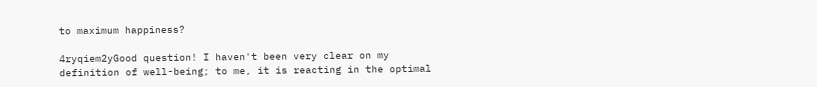to maximum happiness?

4ryqiem2yGood question! I haven't been very clear on my definition of well-being; to me, it is reacting in the optimal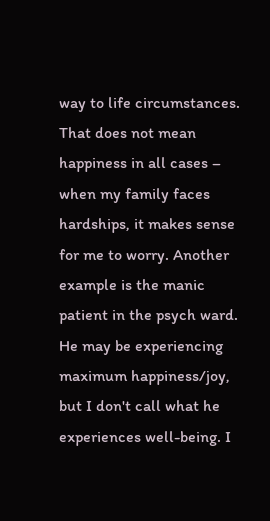way to life circumstances. That does not mean happiness in all cases – when my family faces hardships, it makes sense for me to worry. Another example is the manic patient in the psych ward. He may be experiencing maximum happiness/joy, but I don't call what he experiences well-being. I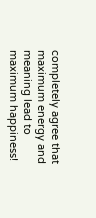completely agree that maximum energy and meaning lead to maximum happiness!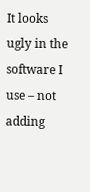It looks ugly in the software I use – not adding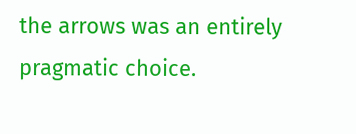the arrows was an entirely pragmatic choice.